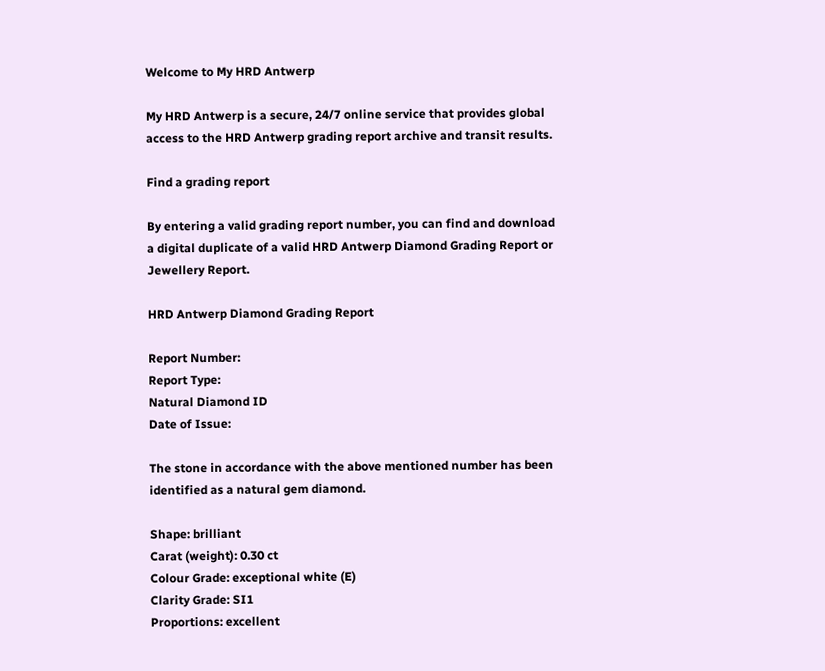Welcome to My HRD Antwerp

My HRD Antwerp is a secure, 24/7 online service that provides global access to the HRD Antwerp grading report archive and transit results.

Find a grading report

By entering a valid grading report number, you can find and download a digital duplicate of a valid HRD Antwerp Diamond Grading Report or Jewellery Report.

HRD Antwerp Diamond Grading Report

Report Number:
Report Type:
Natural Diamond ID
Date of Issue:

The stone in accordance with the above mentioned number has been identified as a natural gem diamond.

Shape: brilliant
Carat (weight): 0.30 ct
Colour Grade: exceptional white (E)
Clarity Grade: SI1
Proportions: excellent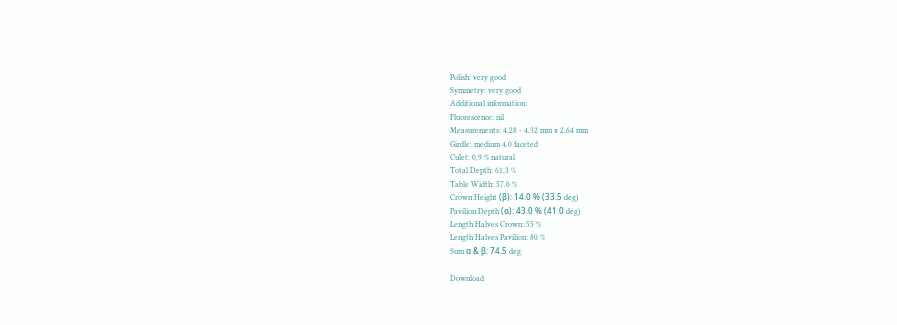Polish: very good
Symmetry: very good
Additional information:
Fluorescence: nil
Measurements: 4.28 - 4.32 mm x 2.64 mm
Girdle: medium 4.0 faceted
Culet: 0,9 % natural
Total Depth: 61.3 %
Table Width: 57.0 %
Crown Height (β): 14.0 % (33.5 deg)
Pavilion Depth (α): 43.0 % (41.0 deg)
Length Halves Crown: 55 %
Length Halves Pavilion: 80 %
Sum α & β: 74.5 deg

Download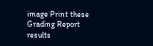image Print these Grading Report results